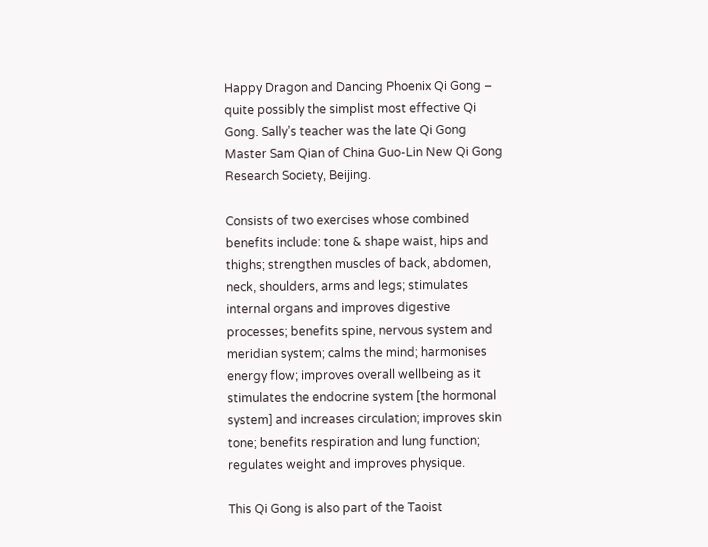Happy Dragon and Dancing Phoenix Qi Gong – quite possibly the simplist most effective Qi Gong. Sally’s teacher was the late Qi Gong Master Sam Qian of China Guo-Lin New Qi Gong Research Society, Beijing.

Consists of two exercises whose combined benefits include: tone & shape waist, hips and thighs; strengthen muscles of back, abdomen, neck, shoulders, arms and legs; stimulates internal organs and improves digestive processes; benefits spine, nervous system and meridian system; calms the mind; harmonises energy flow; improves overall wellbeing as it stimulates the endocrine system [the hormonal system] and increases circulation; improves skin tone; benefits respiration and lung function; regulates weight and improves physique.

This Qi Gong is also part of the Taoist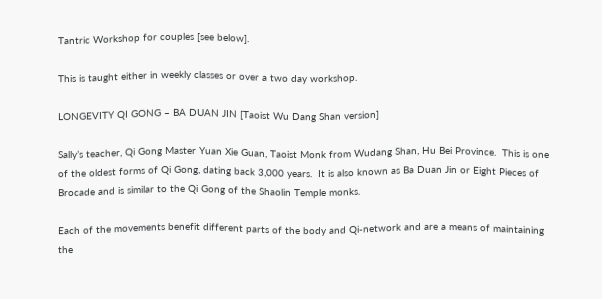Tantric Workshop for couples [see below].

This is taught either in weekly classes or over a two day workshop.

LONGEVITY QI GONG – BA DUAN JIN [Taoist Wu Dang Shan version]

Sally’s teacher, Qi Gong Master Yuan Xie Guan, Taoist Monk from Wudang Shan, Hu Bei Province.  This is one of the oldest forms of Qi Gong, dating back 3,000 years.  It is also known as Ba Duan Jin or Eight Pieces of Brocade and is similar to the Qi Gong of the Shaolin Temple monks.

Each of the movements benefit different parts of the body and Qi-network and are a means of maintaining the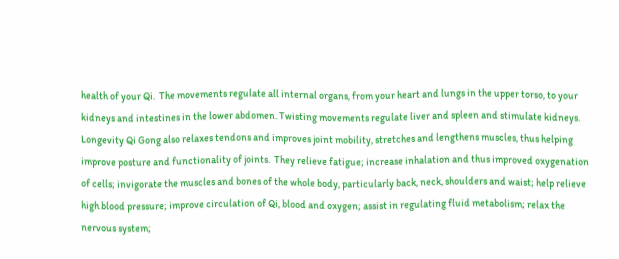health of your Qi.  The movements regulate all internal organs, from your heart and lungs in the upper torso, to your kidneys and intestines in the lower abdomen. Twisting movements regulate liver and spleen and stimulate kidneys. Longevity Qi Gong also relaxes tendons and improves joint mobility, stretches and lengthens muscles, thus helping improve posture and functionality of joints.  They relieve fatigue; increase inhalation and thus improved oxygenation of cells; invigorate the muscles and bones of the whole body, particularly back, neck, shoulders and waist; help relieve high blood pressure; improve circulation of Qi, blood and oxygen; assist in regulating fluid metabolism; relax the nervous system;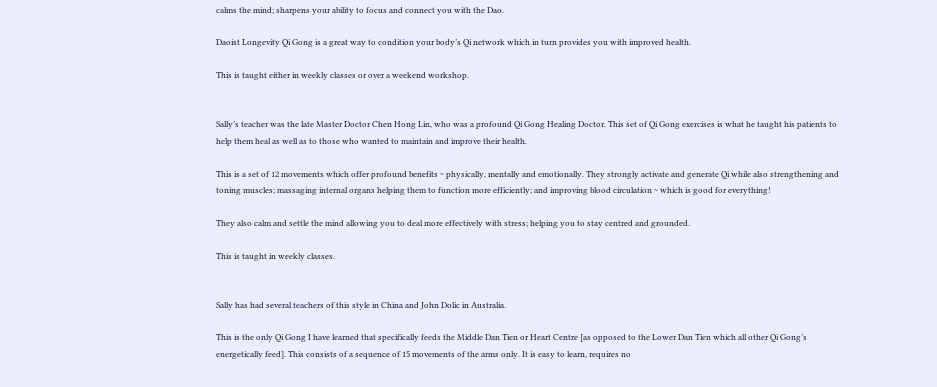calms the mind; sharpens your ability to focus and connect you with the Dao.

Daoist Longevity Qi Gong is a great way to condition your body’s Qi network which in turn provides you with improved health.

This is taught either in weekly classes or over a weekend workshop.


Sally’s teacher was the late Master Doctor Chen Hong Lin, who was a profound Qi Gong Healing Doctor. This set of Qi Gong exercises is what he taught his patients to help them heal as well as to those who wanted to maintain and improve their health.

This is a set of 12 movements which offer profound benefits ~ physically, mentally and emotionally. They strongly activate and generate Qi while also strengthening and toning muscles; massaging internal organs helping them to function more efficiently; and improving blood circulation ~ which is good for everything!

They also calm and settle the mind allowing you to deal more effectively with stress; helping you to stay centred and grounded.

This is taught in weekly classes.


Sally has had several teachers of this style in China and John Dolic in Australia.

This is the only Qi Gong I have learned that specifically feeds the Middle Dan Tien or Heart Centre [as opposed to the Lower Dan Tien which all other Qi Gong’s energetically feed]. This consists of a sequence of 15 movements of the arms only. It is easy to learn, requires no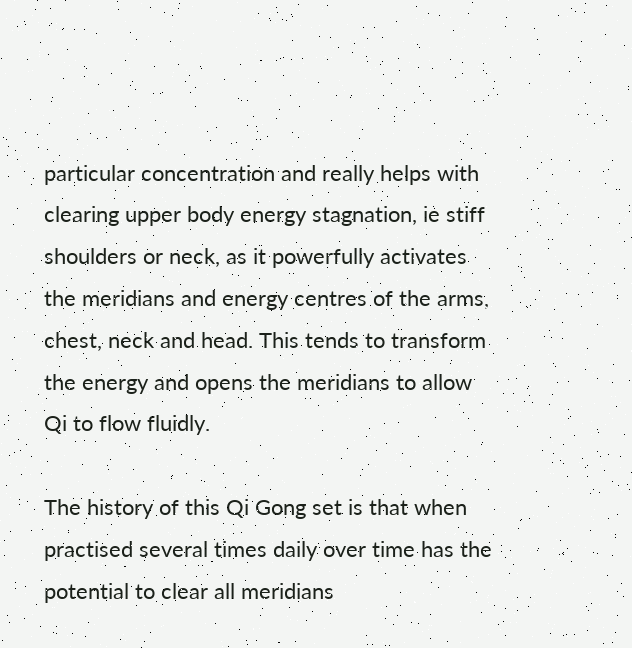particular concentration and really helps with clearing upper body energy stagnation, ie stiff shoulders or neck, as it powerfully activates the meridians and energy centres of the arms, chest, neck and head. This tends to transform the energy and opens the meridians to allow Qi to flow fluidly.

The history of this Qi Gong set is that when practised several times daily over time has the potential to clear all meridians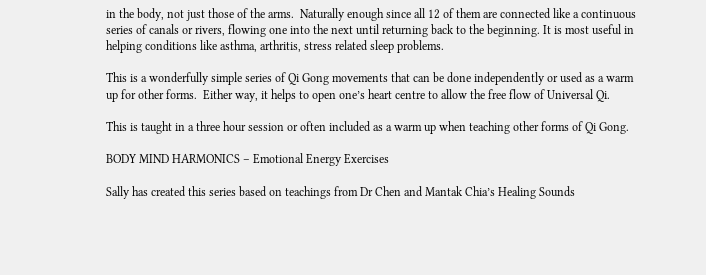in the body, not just those of the arms.  Naturally enough since all 12 of them are connected like a continuous series of canals or rivers, flowing one into the next until returning back to the beginning. It is most useful in helping conditions like asthma, arthritis, stress related sleep problems.

This is a wonderfully simple series of Qi Gong movements that can be done independently or used as a warm up for other forms.  Either way, it helps to open one’s heart centre to allow the free flow of Universal Qi.

This is taught in a three hour session or often included as a warm up when teaching other forms of Qi Gong.

BODY MIND HARMONICS – Emotional Energy Exercises

Sally has created this series based on teachings from Dr Chen and Mantak Chia’s Healing Sounds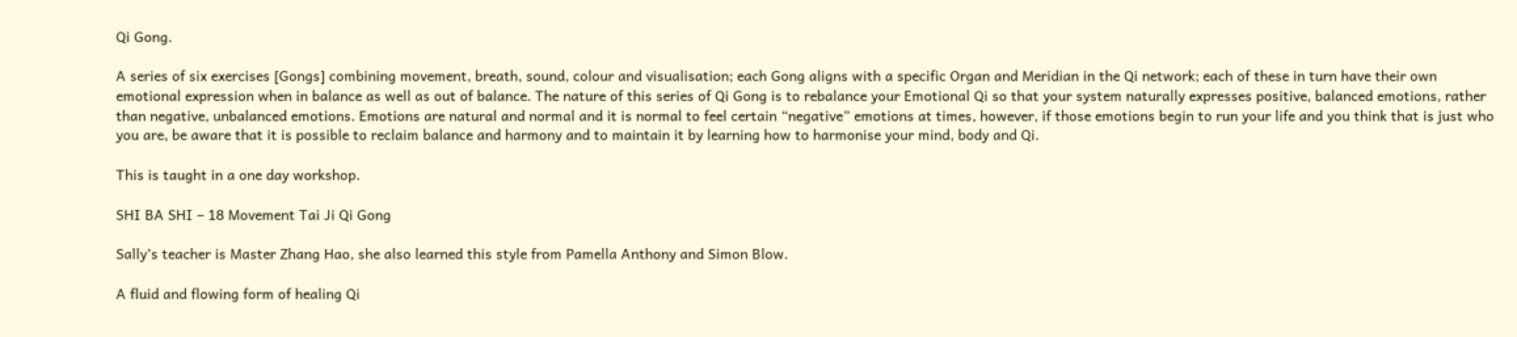Qi Gong.

A series of six exercises [Gongs] combining movement, breath, sound, colour and visualisation; each Gong aligns with a specific Organ and Meridian in the Qi network; each of these in turn have their own emotional expression when in balance as well as out of balance. The nature of this series of Qi Gong is to rebalance your Emotional Qi so that your system naturally expresses positive, balanced emotions, rather than negative, unbalanced emotions. Emotions are natural and normal and it is normal to feel certain “negative” emotions at times, however, if those emotions begin to run your life and you think that is just who you are, be aware that it is possible to reclaim balance and harmony and to maintain it by learning how to harmonise your mind, body and Qi.

This is taught in a one day workshop.

SHI BA SHI – 18 Movement Tai Ji Qi Gong

Sally’s teacher is Master Zhang Hao, she also learned this style from Pamella Anthony and Simon Blow.

A fluid and flowing form of healing Qi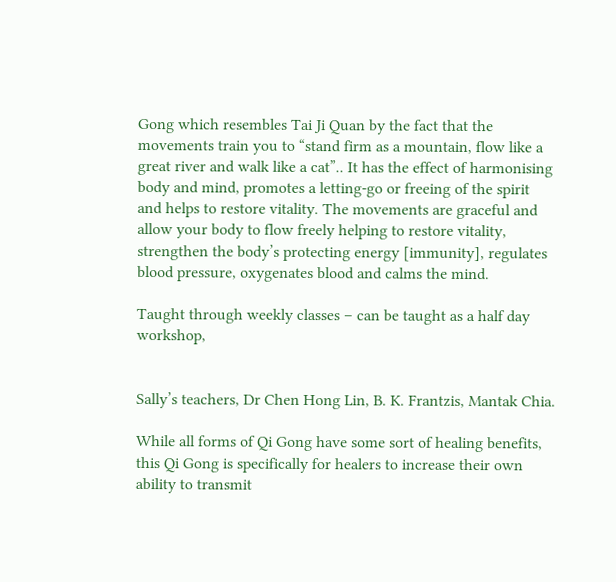Gong which resembles Tai Ji Quan by the fact that the movements train you to “stand firm as a mountain, flow like a great river and walk like a cat”.. It has the effect of harmonising body and mind, promotes a letting-go or freeing of the spirit and helps to restore vitality. The movements are graceful and allow your body to flow freely helping to restore vitality, strengthen the body’s protecting energy [immunity], regulates blood pressure, oxygenates blood and calms the mind.

Taught through weekly classes – can be taught as a half day workshop,


Sally’s teachers, Dr Chen Hong Lin, B. K. Frantzis, Mantak Chia.

While all forms of Qi Gong have some sort of healing benefits, this Qi Gong is specifically for healers to increase their own ability to transmit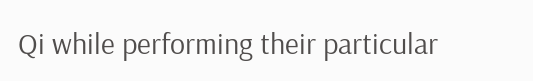Qi while performing their particular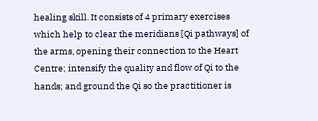healing skill. It consists of 4 primary exercises which help to clear the meridians [Qi pathways] of the arms, opening their connection to the Heart Centre; intensify the quality and flow of Qi to the hands; and ground the Qi so the practitioner is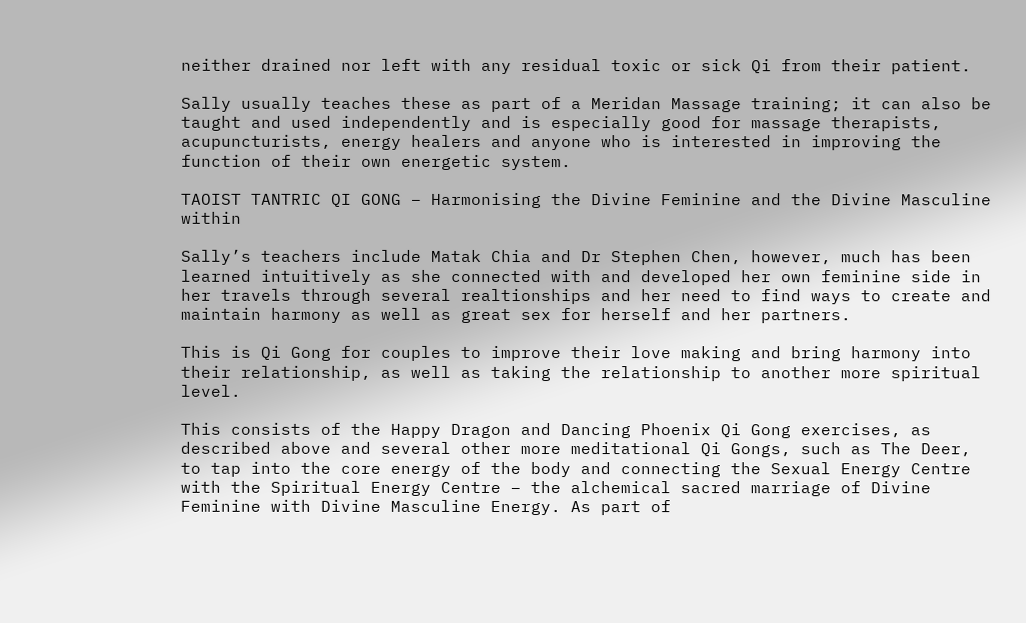neither drained nor left with any residual toxic or sick Qi from their patient.

Sally usually teaches these as part of a Meridan Massage training; it can also be taught and used independently and is especially good for massage therapists, acupuncturists, energy healers and anyone who is interested in improving the function of their own energetic system.

TAOIST TANTRIC QI GONG – Harmonising the Divine Feminine and the Divine Masculine within

Sally’s teachers include Matak Chia and Dr Stephen Chen, however, much has been learned intuitively as she connected with and developed her own feminine side in her travels through several realtionships and her need to find ways to create and maintain harmony as well as great sex for herself and her partners.

This is Qi Gong for couples to improve their love making and bring harmony into their relationship, as well as taking the relationship to another more spiritual level.

This consists of the Happy Dragon and Dancing Phoenix Qi Gong exercises, as described above and several other more meditational Qi Gongs, such as The Deer, to tap into the core energy of the body and connecting the Sexual Energy Centre with the Spiritual Energy Centre – the alchemical sacred marriage of Divine Feminine with Divine Masculine Energy. As part of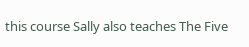this course Sally also teaches The Five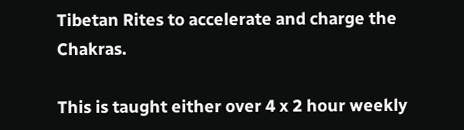Tibetan Rites to accelerate and charge the Chakras.

This is taught either over 4 x 2 hour weekly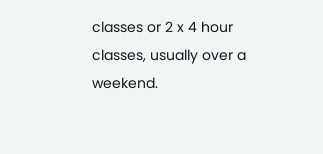classes or 2 x 4 hour classes, usually over a weekend.